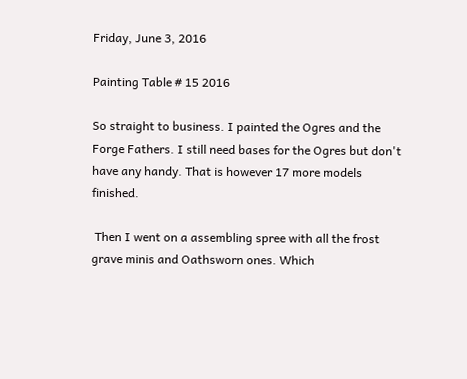Friday, June 3, 2016

Painting Table # 15 2016

So straight to business. I painted the Ogres and the Forge Fathers. I still need bases for the Ogres but don't have any handy. That is however 17 more models finished.

 Then I went on a assembling spree with all the frost grave minis and Oathsworn ones. Which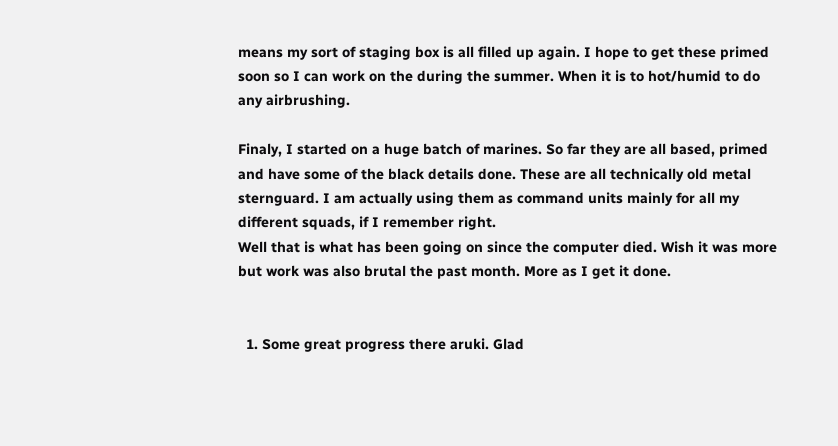means my sort of staging box is all filled up again. I hope to get these primed soon so I can work on the during the summer. When it is to hot/humid to do any airbrushing.

Finaly, I started on a huge batch of marines. So far they are all based, primed and have some of the black details done. These are all technically old metal sternguard. I am actually using them as command units mainly for all my different squads, if I remember right.
Well that is what has been going on since the computer died. Wish it was more but work was also brutal the past month. More as I get it done.


  1. Some great progress there aruki. Glad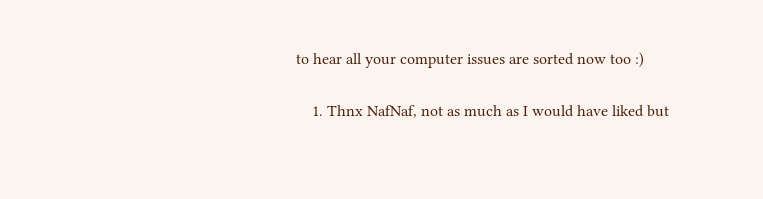to hear all your computer issues are sorted now too :)

    1. Thnx NafNaf, not as much as I would have liked but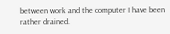between work and the computer I have been rather drained.